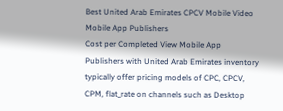Best United Arab Emirates CPCV Mobile Video Mobile App Publishers
Cost per Completed View Mobile App Publishers with United Arab Emirates inventory typically offer pricing models of CPC, CPCV, CPM, flat_rate on channels such as Desktop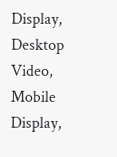Display, Desktop Video, Mobile Display,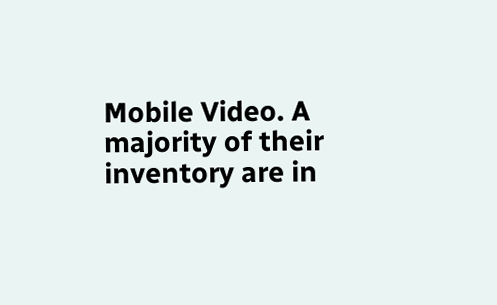Mobile Video. A majority of their inventory are in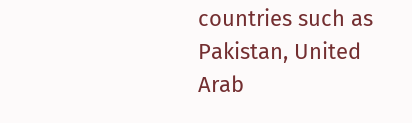countries such as Pakistan, United Arab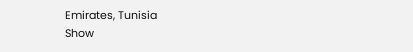Emirates, Tunisia
Show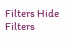Filters Hide Filters